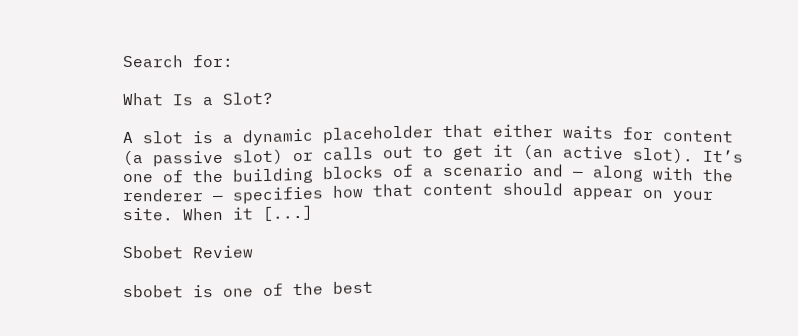Search for:

What Is a Slot?

A slot is a dynamic placeholder that either waits for content (a passive slot) or calls out to get it (an active slot). It’s one of the building blocks of a scenario and — along with the renderer — specifies how that content should appear on your site. When it [...]

Sbobet Review

sbobet is one of the best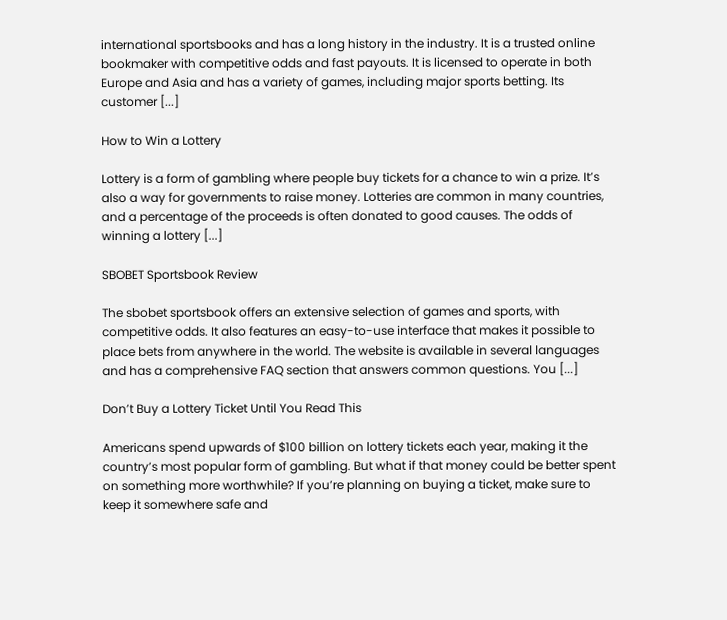international sportsbooks and has a long history in the industry. It is a trusted online bookmaker with competitive odds and fast payouts. It is licensed to operate in both Europe and Asia and has a variety of games, including major sports betting. Its customer [...]

How to Win a Lottery

Lottery is a form of gambling where people buy tickets for a chance to win a prize. It’s also a way for governments to raise money. Lotteries are common in many countries, and a percentage of the proceeds is often donated to good causes. The odds of winning a lottery [...]

SBOBET Sportsbook Review

The sbobet sportsbook offers an extensive selection of games and sports, with competitive odds. It also features an easy-to-use interface that makes it possible to place bets from anywhere in the world. The website is available in several languages and has a comprehensive FAQ section that answers common questions. You [...]

Don’t Buy a Lottery Ticket Until You Read This

Americans spend upwards of $100 billion on lottery tickets each year, making it the country’s most popular form of gambling. But what if that money could be better spent on something more worthwhile? If you’re planning on buying a ticket, make sure to keep it somewhere safe and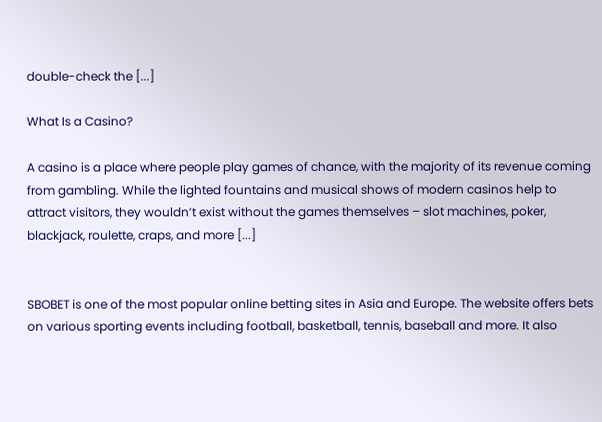double-check the [...]

What Is a Casino?

A casino is a place where people play games of chance, with the majority of its revenue coming from gambling. While the lighted fountains and musical shows of modern casinos help to attract visitors, they wouldn’t exist without the games themselves – slot machines, poker, blackjack, roulette, craps, and more [...]


SBOBET is one of the most popular online betting sites in Asia and Europe. The website offers bets on various sporting events including football, basketball, tennis, baseball and more. It also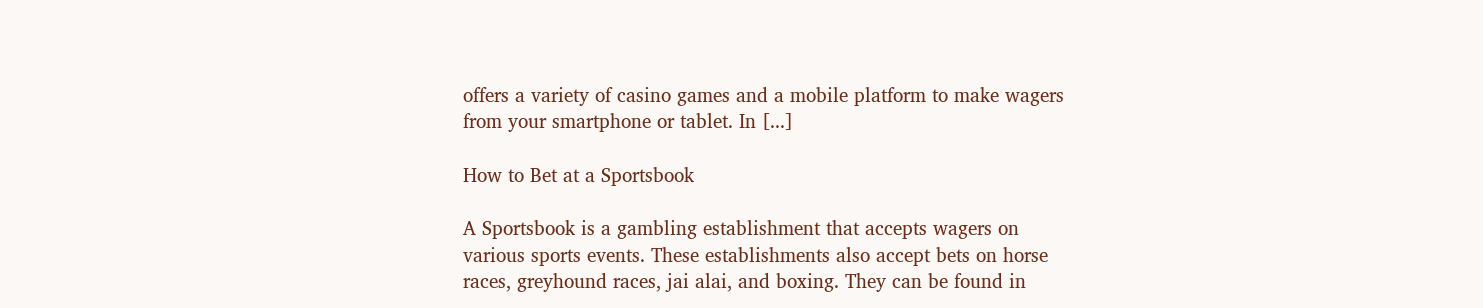offers a variety of casino games and a mobile platform to make wagers from your smartphone or tablet. In [...]

How to Bet at a Sportsbook

A Sportsbook is a gambling establishment that accepts wagers on various sports events. These establishments also accept bets on horse races, greyhound races, jai alai, and boxing. They can be found in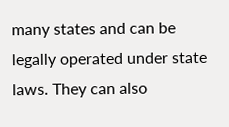many states and can be legally operated under state laws. They can also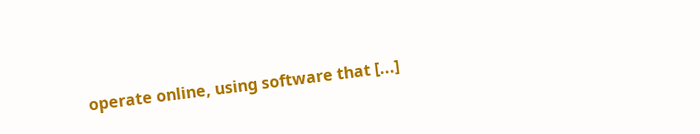operate online, using software that [...]